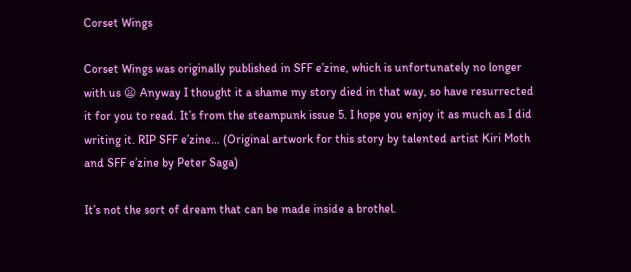Corset Wings

Corset Wings was originally published in SFF e’zine, which is unfortunately no longer with us 😦 Anyway I thought it a shame my story died in that way, so have resurrected it for you to read. It’s from the steampunk issue 5. I hope you enjoy it as much as I did writing it. RIP SFF e’zine… (Original artwork for this story by talented artist Kiri Moth and SFF e’zine by Peter Saga)

It’s not the sort of dream that can be made inside a brothel.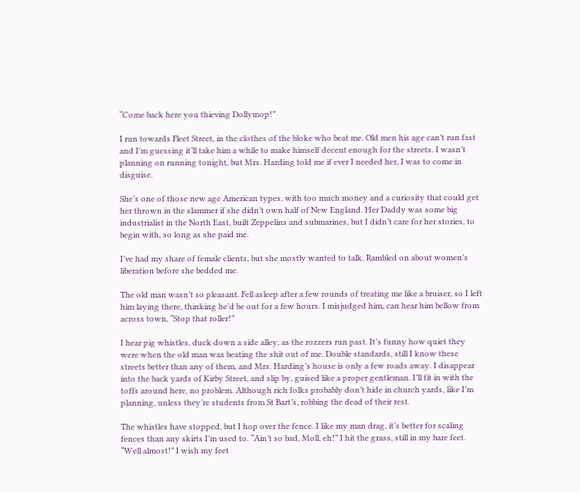“Come back here you thieving Dollymop!”

I run towards Fleet Street, in the clothes of the bloke who beat me. Old men his age can’t run fast and I’m guessing it’ll take him a while to make himself decent enough for the streets. I wasn’t planning on running tonight, but Mrs. Harding told me if ever I needed her, I was to come in disguise.

She’s one of those new age American types, with too much money and a curiosity that could get her thrown in the slammer if she didn’t own half of New England. Her Daddy was some big industrialist in the North East, built Zeppelins and submarines, but I didn’t care for her stories, to begin with, so long as she paid me.

I’ve had my share of female clients, but she mostly wanted to talk. Rambled on about women’s liberation before she bedded me.

The old man wasn’t so pleasant. Fell asleep after a few rounds of treating me like a bruiser, so I left him laying there, thinking he’d be out for a few hours. I misjudged him, can hear him bellow from across town, “Stop that roller!”

I hear pig whistles, duck down a side alley, as the rozzers run past. It’s funny how quiet they were when the old man was beating the shit out of me. Double standards, still I know these streets better than any of them, and Mrs. Harding’s house is only a few roads away. I disappear into the back yards of Kirby Street, and slip by, guised like a proper gentleman. I’ll fit in with the toffs around here, no problem. Although rich folks probably don’t hide in church yards, like I’m planning, unless they’re students from St Bart’s, robbing the dead of their rest.

The whistles have stopped, but I hop over the fence. I like my man drag, it’s better for scaling fences than any skirts I’m used to. “Ain’t so bad, Moll, eh!” I hit the grass, still in my bare feet. “Well almost!” I wish my feet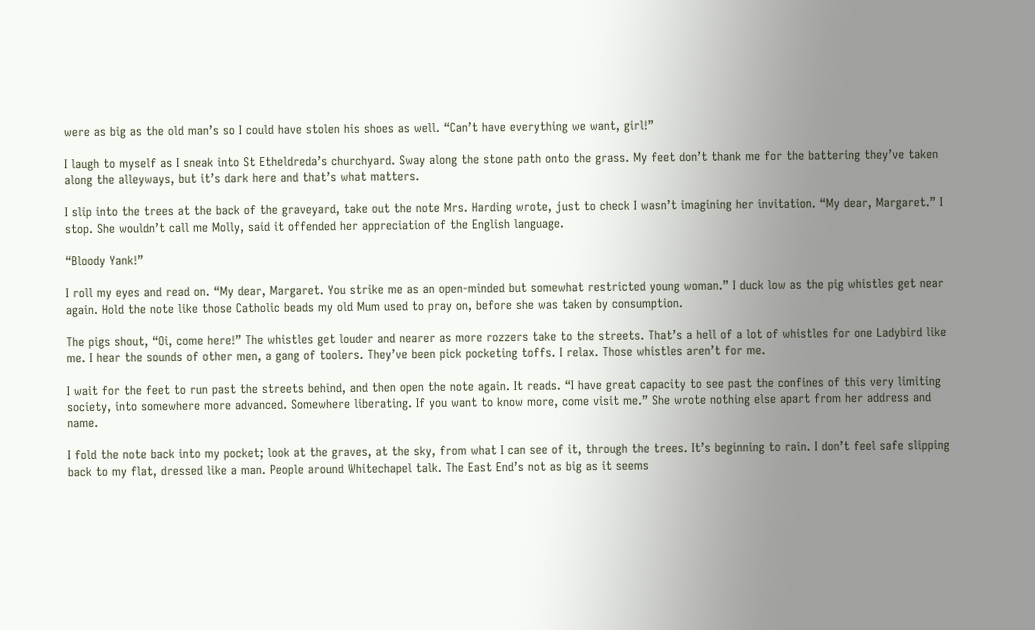were as big as the old man’s so I could have stolen his shoes as well. “Can’t have everything we want, girl!”

I laugh to myself as I sneak into St Etheldreda’s churchyard. Sway along the stone path onto the grass. My feet don’t thank me for the battering they’ve taken along the alleyways, but it’s dark here and that’s what matters.

I slip into the trees at the back of the graveyard, take out the note Mrs. Harding wrote, just to check I wasn’t imagining her invitation. “My dear, Margaret.” I stop. She wouldn’t call me Molly, said it offended her appreciation of the English language.

“Bloody Yank!”

I roll my eyes and read on. “My dear, Margaret. You strike me as an open-minded but somewhat restricted young woman.” I duck low as the pig whistles get near again. Hold the note like those Catholic beads my old Mum used to pray on, before she was taken by consumption.

The pigs shout, “Oi, come here!” The whistles get louder and nearer as more rozzers take to the streets. That’s a hell of a lot of whistles for one Ladybird like me. I hear the sounds of other men, a gang of toolers. They’ve been pick pocketing toffs. I relax. Those whistles aren’t for me.

I wait for the feet to run past the streets behind, and then open the note again. It reads. “I have great capacity to see past the confines of this very limiting society, into somewhere more advanced. Somewhere liberating. If you want to know more, come visit me.” She wrote nothing else apart from her address and name.

I fold the note back into my pocket; look at the graves, at the sky, from what I can see of it, through the trees. It’s beginning to rain. I don’t feel safe slipping back to my flat, dressed like a man. People around Whitechapel talk. The East End’s not as big as it seems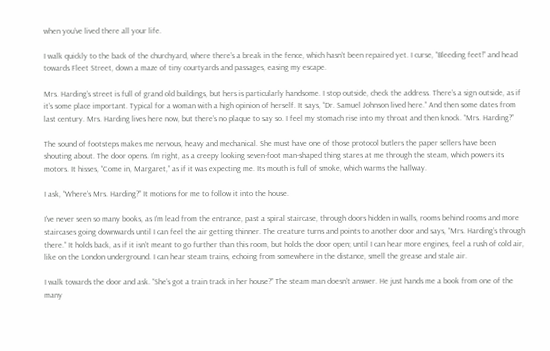when you’ve lived there all your life.

I walk quickly to the back of the churchyard, where there’s a break in the fence, which hasn’t been repaired yet. I curse, “Bleeding feet!” and head towards Fleet Street, down a maze of tiny courtyards and passages, easing my escape.

Mrs. Harding’s street is full of grand old buildings, but hers is particularly handsome. I stop outside, check the address. There’s a sign outside, as if it’s some place important. Typical for a woman with a high opinion of herself. It says, “Dr. Samuel Johnson lived here.” And then some dates from last century. Mrs. Harding lives here now, but there’s no plaque to say so. I feel my stomach rise into my throat and then knock. “Mrs. Harding?”

The sound of footsteps makes me nervous, heavy and mechanical. She must have one of those protocol butlers the paper sellers have been shouting about. The door opens. I’m right, as a creepy looking seven-foot man-shaped thing stares at me through the steam, which powers its motors. It hisses, “Come in, Margaret,” as if it was expecting me. Its mouth is full of smoke, which warms the hallway.

I ask, “Where’s Mrs. Harding?” It motions for me to follow it into the house.

I’ve never seen so many books, as I’m lead from the entrance, past a spiral staircase, through doors hidden in walls, rooms behind rooms and more staircases going downwards until I can feel the air getting thinner. The creature turns and points to another door and says, “Mrs. Harding’s through there.” It holds back, as if it isn’t meant to go further than this room, but holds the door open; until I can hear more engines, feel a rush of cold air, like on the London underground. I can hear steam trains, echoing from somewhere in the distance, smell the grease and stale air.

I walk towards the door and ask. “She’s got a train track in her house?” The steam man doesn’t answer. He just hands me a book from one of the many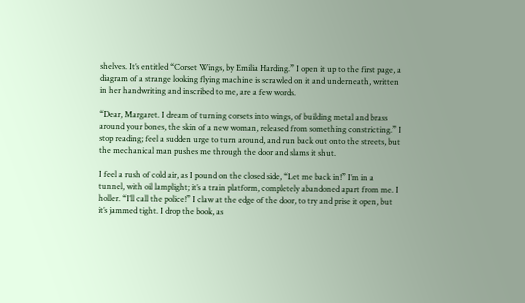shelves. It’s entitled “Corset Wings, by Emilia Harding.” I open it up to the first page, a diagram of a strange looking flying machine is scrawled on it and underneath, written in her handwriting and inscribed to me, are a few words.

“Dear, Margaret. I dream of turning corsets into wings, of building metal and brass around your bones, the skin of a new woman, released from something constricting.” I stop reading; feel a sudden urge to turn around, and run back out onto the streets, but the mechanical man pushes me through the door and slams it shut.

I feel a rush of cold air, as I pound on the closed side, “Let me back in!” I’m in a tunnel, with oil lamplight; it’s a train platform, completely abandoned apart from me. I holler. “I’ll call the police!” I claw at the edge of the door, to try and prise it open, but it’s jammed tight. I drop the book, as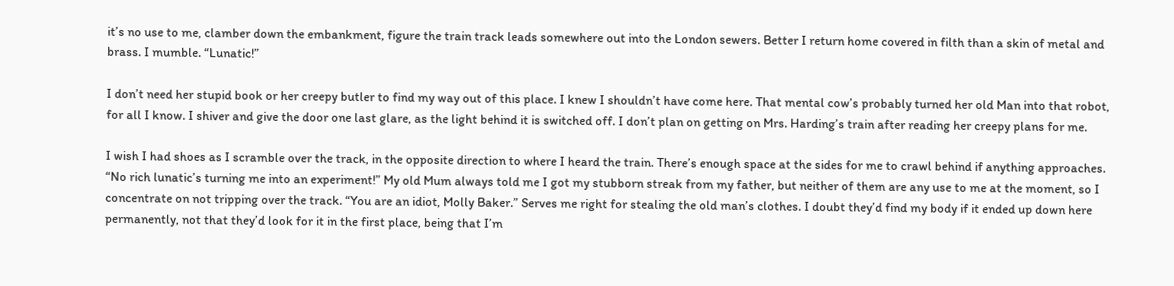it’s no use to me, clamber down the embankment, figure the train track leads somewhere out into the London sewers. Better I return home covered in filth than a skin of metal and brass. I mumble. “Lunatic!”

I don’t need her stupid book or her creepy butler to find my way out of this place. I knew I shouldn’t have come here. That mental cow’s probably turned her old Man into that robot, for all I know. I shiver and give the door one last glare, as the light behind it is switched off. I don’t plan on getting on Mrs. Harding’s train after reading her creepy plans for me.

I wish I had shoes as I scramble over the track, in the opposite direction to where I heard the train. There’s enough space at the sides for me to crawl behind if anything approaches. “No rich lunatic’s turning me into an experiment!” My old Mum always told me I got my stubborn streak from my father, but neither of them are any use to me at the moment, so I concentrate on not tripping over the track. “You are an idiot, Molly Baker.” Serves me right for stealing the old man’s clothes. I doubt they’d find my body if it ended up down here permanently, not that they’d look for it in the first place, being that I’m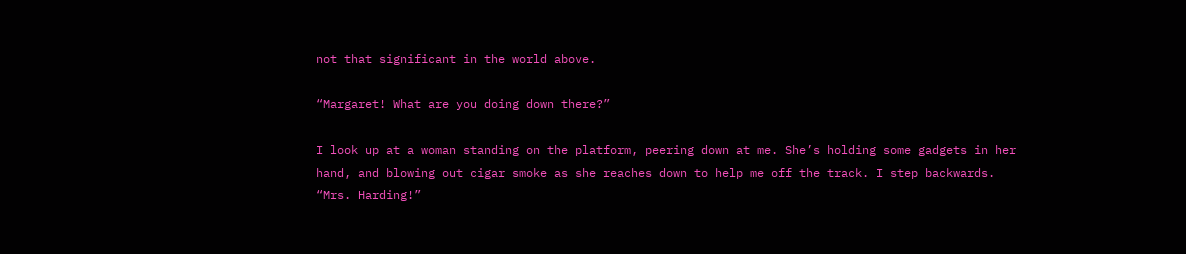not that significant in the world above.

“Margaret! What are you doing down there?”

I look up at a woman standing on the platform, peering down at me. She’s holding some gadgets in her hand, and blowing out cigar smoke as she reaches down to help me off the track. I step backwards. “Mrs. Harding!”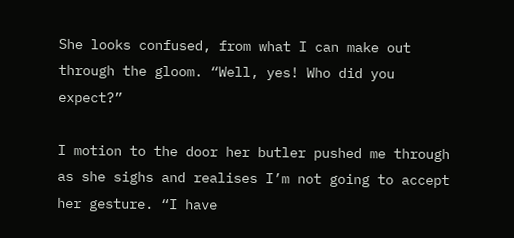She looks confused, from what I can make out through the gloom. “Well, yes! Who did you expect?”

I motion to the door her butler pushed me through as she sighs and realises I’m not going to accept her gesture. “I have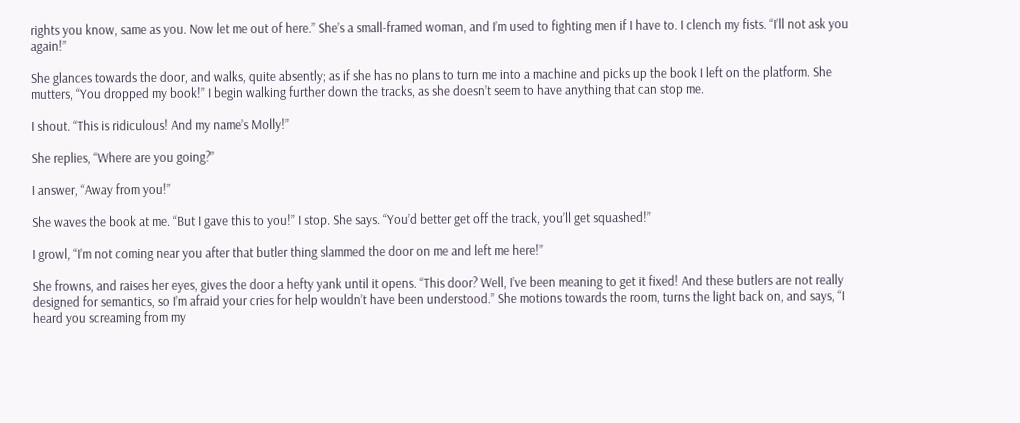rights you know, same as you. Now let me out of here.” She’s a small-framed woman, and I’m used to fighting men if I have to. I clench my fists. “I’ll not ask you again!”

She glances towards the door, and walks, quite absently; as if she has no plans to turn me into a machine and picks up the book I left on the platform. She mutters, “You dropped my book!” I begin walking further down the tracks, as she doesn’t seem to have anything that can stop me.

I shout. “This is ridiculous! And my name’s Molly!”

She replies, “Where are you going?”

I answer, “Away from you!”

She waves the book at me. “But I gave this to you!” I stop. She says. “You’d better get off the track, you’ll get squashed!”

I growl, “I’m not coming near you after that butler thing slammed the door on me and left me here!”

She frowns, and raises her eyes, gives the door a hefty yank until it opens. “This door? Well, I’ve been meaning to get it fixed! And these butlers are not really designed for semantics, so I’m afraid your cries for help wouldn’t have been understood.” She motions towards the room, turns the light back on, and says, “I heard you screaming from my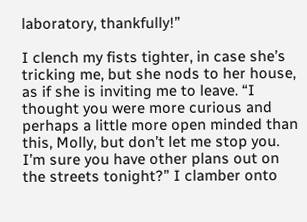laboratory, thankfully!”

I clench my fists tighter, in case she’s tricking me, but she nods to her house, as if she is inviting me to leave. “I thought you were more curious and perhaps a little more open minded than this, Molly, but don’t let me stop you. I’m sure you have other plans out on the streets tonight?” I clamber onto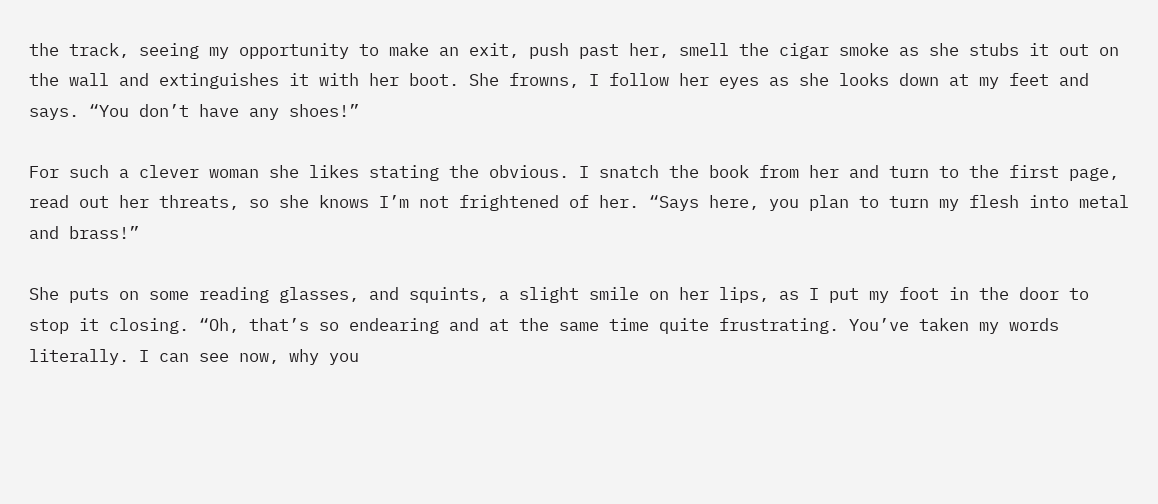the track, seeing my opportunity to make an exit, push past her, smell the cigar smoke as she stubs it out on the wall and extinguishes it with her boot. She frowns, I follow her eyes as she looks down at my feet and says. “You don’t have any shoes!”

For such a clever woman she likes stating the obvious. I snatch the book from her and turn to the first page, read out her threats, so she knows I’m not frightened of her. “Says here, you plan to turn my flesh into metal and brass!”

She puts on some reading glasses, and squints, a slight smile on her lips, as I put my foot in the door to stop it closing. “Oh, that’s so endearing and at the same time quite frustrating. You’ve taken my words literally. I can see now, why you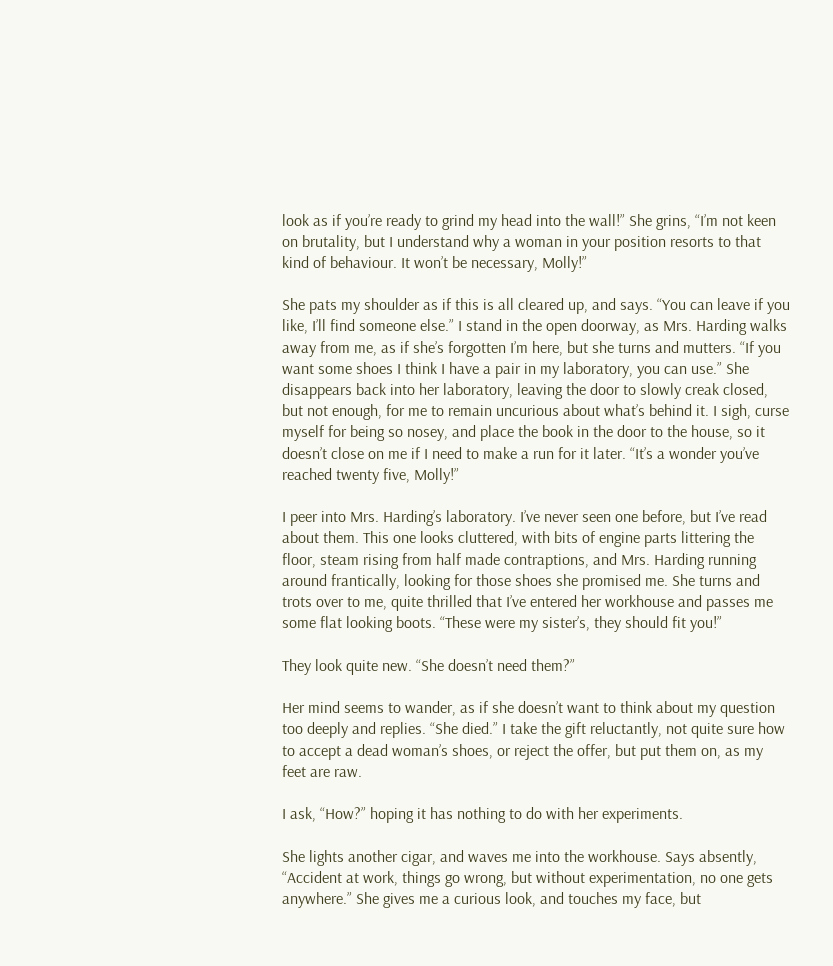look as if you’re ready to grind my head into the wall!” She grins, “I’m not keen on brutality, but I understand why a woman in your position resorts to that kind of behaviour. It won’t be necessary, Molly!”

She pats my shoulder as if this is all cleared up, and says. “You can leave if you like, I’ll find someone else.” I stand in the open doorway, as Mrs. Harding walks away from me, as if she’s forgotten I’m here, but she turns and mutters. “If you want some shoes I think I have a pair in my laboratory, you can use.” She disappears back into her laboratory, leaving the door to slowly creak closed, but not enough, for me to remain uncurious about what’s behind it. I sigh, curse myself for being so nosey, and place the book in the door to the house, so it doesn’t close on me if I need to make a run for it later. “It’s a wonder you’ve reached twenty five, Molly!”

I peer into Mrs. Harding’s laboratory. I’ve never seen one before, but I’ve read about them. This one looks cluttered, with bits of engine parts littering the floor, steam rising from half made contraptions, and Mrs. Harding running around frantically, looking for those shoes she promised me. She turns and trots over to me, quite thrilled that I’ve entered her workhouse and passes me some flat looking boots. “These were my sister’s, they should fit you!”

They look quite new. “She doesn’t need them?”

Her mind seems to wander, as if she doesn’t want to think about my question too deeply and replies. “She died.” I take the gift reluctantly, not quite sure how to accept a dead woman’s shoes, or reject the offer, but put them on, as my feet are raw.

I ask, “How?” hoping it has nothing to do with her experiments.

She lights another cigar, and waves me into the workhouse. Says absently, “Accident at work, things go wrong, but without experimentation, no one gets anywhere.” She gives me a curious look, and touches my face, but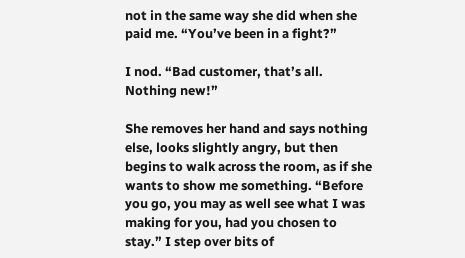not in the same way she did when she paid me. “You’ve been in a fight?”

I nod. “Bad customer, that’s all. Nothing new!”

She removes her hand and says nothing else, looks slightly angry, but then begins to walk across the room, as if she wants to show me something. “Before you go, you may as well see what I was making for you, had you chosen to stay.” I step over bits of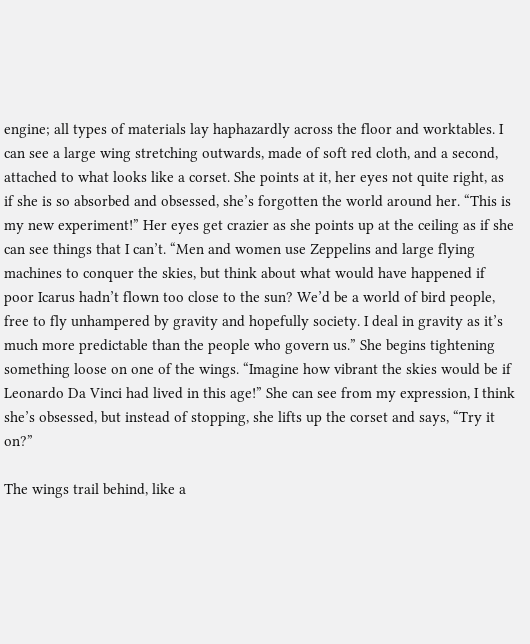engine; all types of materials lay haphazardly across the floor and worktables. I can see a large wing stretching outwards, made of soft red cloth, and a second, attached to what looks like a corset. She points at it, her eyes not quite right, as if she is so absorbed and obsessed, she’s forgotten the world around her. “This is my new experiment!” Her eyes get crazier as she points up at the ceiling as if she can see things that I can’t. “Men and women use Zeppelins and large flying machines to conquer the skies, but think about what would have happened if poor Icarus hadn’t flown too close to the sun? We’d be a world of bird people, free to fly unhampered by gravity and hopefully society. I deal in gravity as it’s much more predictable than the people who govern us.” She begins tightening something loose on one of the wings. “Imagine how vibrant the skies would be if Leonardo Da Vinci had lived in this age!” She can see from my expression, I think she’s obsessed, but instead of stopping, she lifts up the corset and says, “Try it on?”

The wings trail behind, like a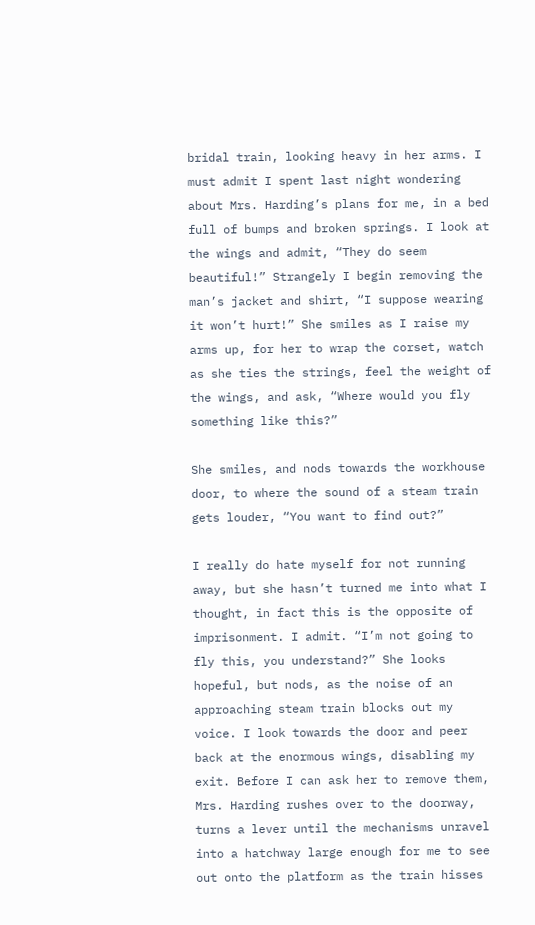bridal train, looking heavy in her arms. I must admit I spent last night wondering about Mrs. Harding’s plans for me, in a bed full of bumps and broken springs. I look at the wings and admit, “They do seem beautiful!” Strangely I begin removing the man’s jacket and shirt, “I suppose wearing it won’t hurt!” She smiles as I raise my arms up, for her to wrap the corset, watch as she ties the strings, feel the weight of the wings, and ask, “Where would you fly something like this?”

She smiles, and nods towards the workhouse door, to where the sound of a steam train gets louder, “You want to find out?”

I really do hate myself for not running away, but she hasn’t turned me into what I thought, in fact this is the opposite of imprisonment. I admit. “I’m not going to fly this, you understand?” She looks hopeful, but nods, as the noise of an approaching steam train blocks out my voice. I look towards the door and peer back at the enormous wings, disabling my exit. Before I can ask her to remove them, Mrs. Harding rushes over to the doorway, turns a lever until the mechanisms unravel into a hatchway large enough for me to see out onto the platform as the train hisses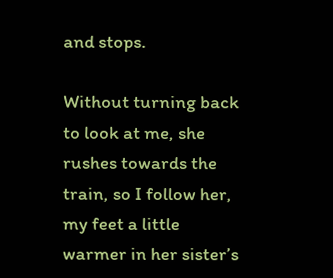and stops.

Without turning back to look at me, she rushes towards the train, so I follow her, my feet a little warmer in her sister’s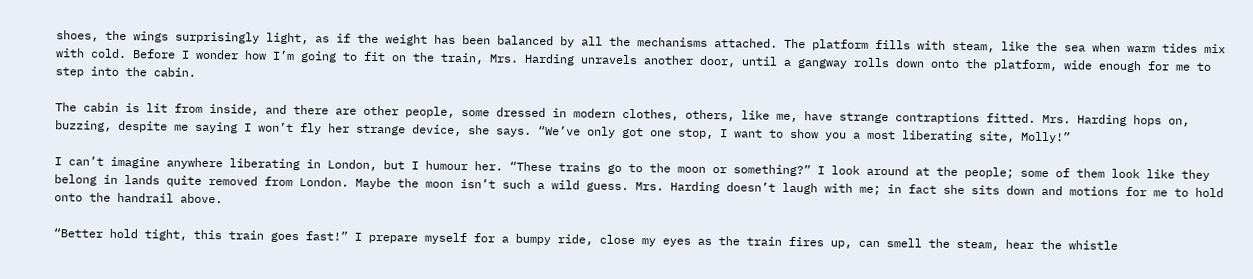shoes, the wings surprisingly light, as if the weight has been balanced by all the mechanisms attached. The platform fills with steam, like the sea when warm tides mix with cold. Before I wonder how I’m going to fit on the train, Mrs. Harding unravels another door, until a gangway rolls down onto the platform, wide enough for me to step into the cabin.

The cabin is lit from inside, and there are other people, some dressed in modern clothes, others, like me, have strange contraptions fitted. Mrs. Harding hops on, buzzing, despite me saying I won’t fly her strange device, she says. “We’ve only got one stop, I want to show you a most liberating site, Molly!”

I can’t imagine anywhere liberating in London, but I humour her. “These trains go to the moon or something?” I look around at the people; some of them look like they belong in lands quite removed from London. Maybe the moon isn’t such a wild guess. Mrs. Harding doesn’t laugh with me; in fact she sits down and motions for me to hold onto the handrail above.

“Better hold tight, this train goes fast!” I prepare myself for a bumpy ride, close my eyes as the train fires up, can smell the steam, hear the whistle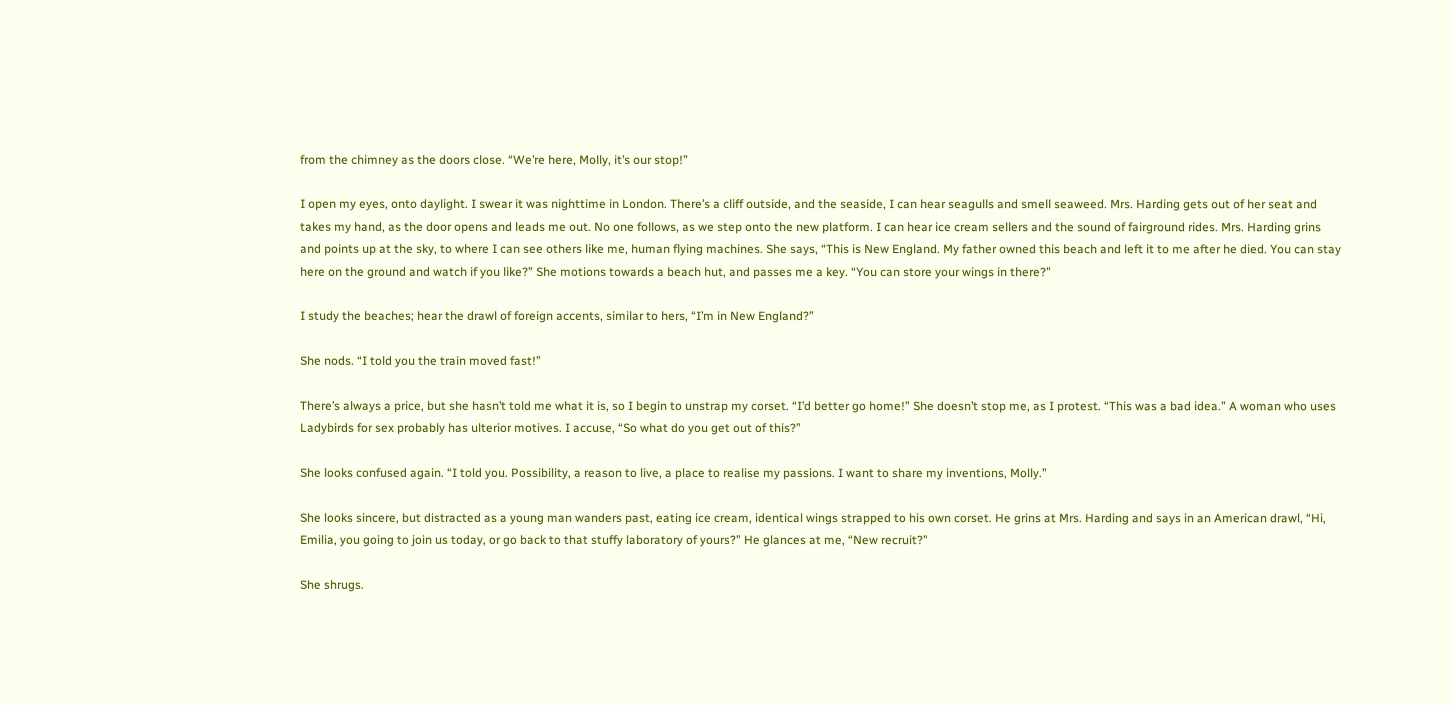from the chimney as the doors close. “We’re here, Molly, it’s our stop!”

I open my eyes, onto daylight. I swear it was nighttime in London. There’s a cliff outside, and the seaside, I can hear seagulls and smell seaweed. Mrs. Harding gets out of her seat and takes my hand, as the door opens and leads me out. No one follows, as we step onto the new platform. I can hear ice cream sellers and the sound of fairground rides. Mrs. Harding grins and points up at the sky, to where I can see others like me, human flying machines. She says, “This is New England. My father owned this beach and left it to me after he died. You can stay here on the ground and watch if you like?” She motions towards a beach hut, and passes me a key. “You can store your wings in there?”

I study the beaches; hear the drawl of foreign accents, similar to hers, “I’m in New England?”

She nods. “I told you the train moved fast!”

There’s always a price, but she hasn’t told me what it is, so I begin to unstrap my corset. “I’d better go home!” She doesn’t stop me, as I protest. “This was a bad idea.” A woman who uses Ladybirds for sex probably has ulterior motives. I accuse, “So what do you get out of this?”

She looks confused again. “I told you. Possibility, a reason to live, a place to realise my passions. I want to share my inventions, Molly.”

She looks sincere, but distracted as a young man wanders past, eating ice cream, identical wings strapped to his own corset. He grins at Mrs. Harding and says in an American drawl, “Hi, Emilia, you going to join us today, or go back to that stuffy laboratory of yours?” He glances at me, “New recruit?”

She shrugs.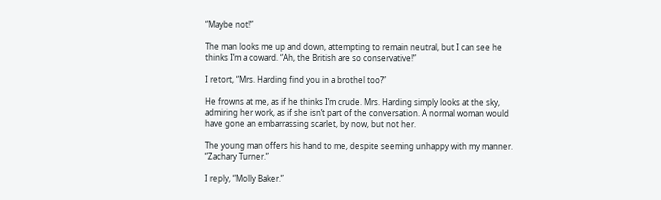“Maybe not!”

The man looks me up and down, attempting to remain neutral, but I can see he thinks I’m a coward. “Ah, the British are so conservative!”

I retort, “Mrs. Harding find you in a brothel too?”

He frowns at me, as if he thinks I’m crude. Mrs. Harding simply looks at the sky, admiring her work, as if she isn’t part of the conversation. A normal woman would have gone an embarrassing scarlet, by now, but not her.

The young man offers his hand to me, despite seeming unhappy with my manner. “Zachary Turner.”

I reply, “Molly Baker.”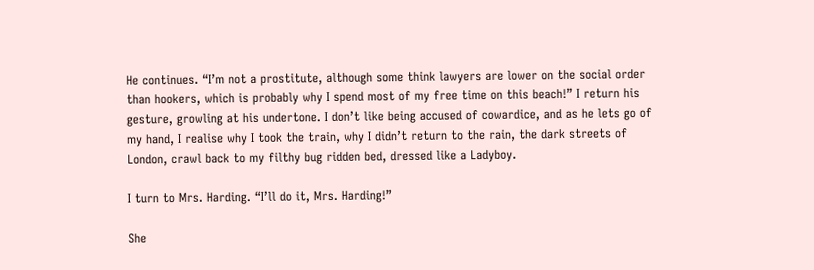He continues. “I’m not a prostitute, although some think lawyers are lower on the social order than hookers, which is probably why I spend most of my free time on this beach!” I return his gesture, growling at his undertone. I don’t like being accused of cowardice, and as he lets go of my hand, I realise why I took the train, why I didn’t return to the rain, the dark streets of London, crawl back to my filthy bug ridden bed, dressed like a Ladyboy.

I turn to Mrs. Harding. “I’ll do it, Mrs. Harding!”

She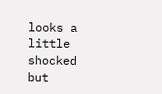looks a little shocked but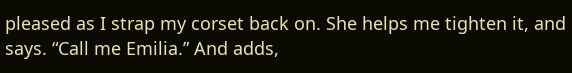pleased as I strap my corset back on. She helps me tighten it, and says. “Call me Emilia.” And adds,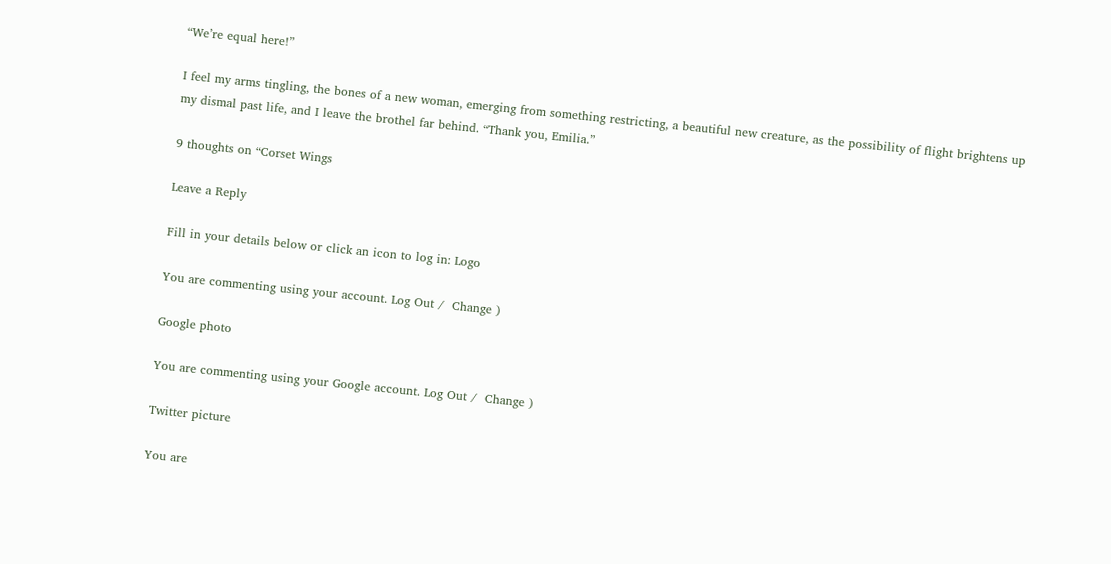“We’re equal here!”

I feel my arms tingling, the bones of a new woman, emerging from something restricting, a beautiful new creature, as the possibility of flight brightens up my dismal past life, and I leave the brothel far behind. “Thank you, Emilia.”

9 thoughts on “Corset Wings

Leave a Reply

Fill in your details below or click an icon to log in: Logo

You are commenting using your account. Log Out /  Change )

Google photo

You are commenting using your Google account. Log Out /  Change )

Twitter picture

You are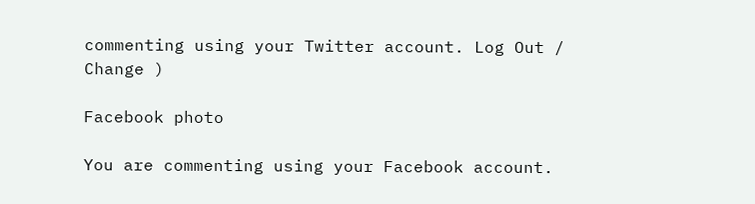commenting using your Twitter account. Log Out /  Change )

Facebook photo

You are commenting using your Facebook account.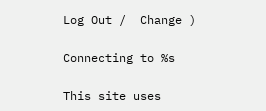Log Out /  Change )

Connecting to %s

This site uses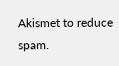Akismet to reduce spam.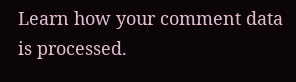Learn how your comment data is processed.